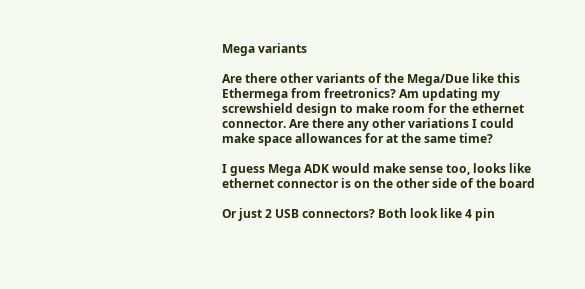Mega variants

Are there other variants of the Mega/Due like this Ethermega from freetronics? Am updating my screwshield design to make room for the ethernet connector. Are there any other variations I could make space allowances for at the same time?

I guess Mega ADK would make sense too, looks like ethernet connector is on the other side of the board

Or just 2 USB connectors? Both look like 4 pin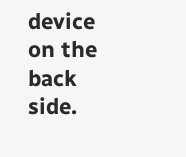device on the back side.